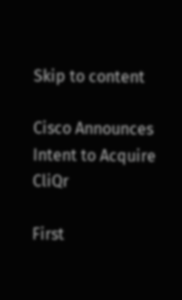Skip to content

Cisco Announces Intent to Acquire CliQr

First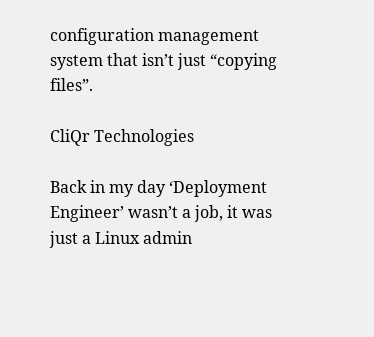configuration management system that isn’t just “copying files”.

CliQr Technologies

Back in my day ‘Deployment Engineer’ wasn’t a job, it was just a Linux admin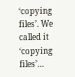‘copying files’. We called it ‘copying files’…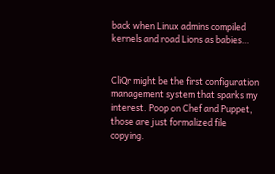back when Linux admins compiled kernels and road Lions as babies…


CliQr might be the first configuration management system that sparks my interest. Poop on Chef and Puppet, those are just formalized file copying.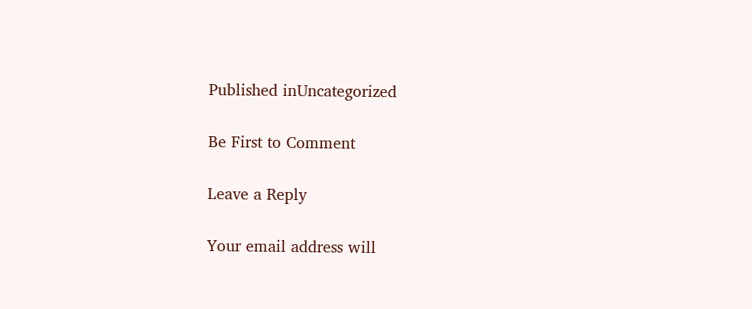Published inUncategorized

Be First to Comment

Leave a Reply

Your email address will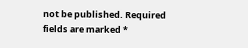not be published. Required fields are marked *